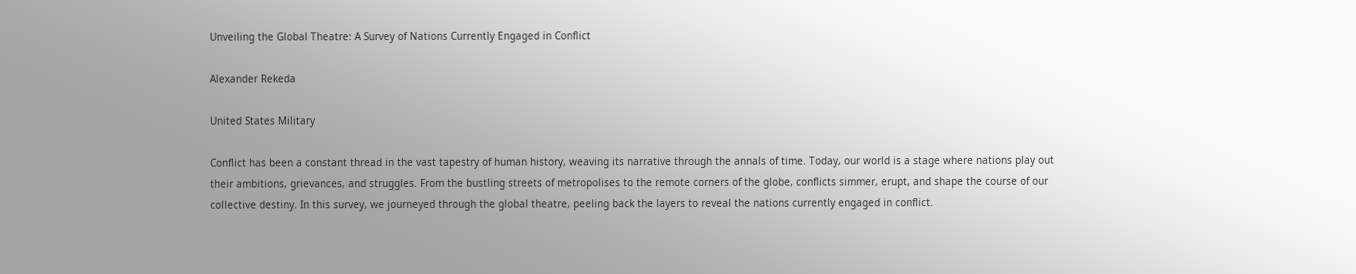Unveiling the Global Theatre: A Survey of Nations Currently Engaged in Conflict

Alexander Rekeda

United States Military

Conflict has been a constant thread in the vast tapestry of human history, weaving its narrative through the annals of time. Today, our world is a stage where nations play out their ambitions, grievances, and struggles. From the bustling streets of metropolises to the remote corners of the globe, conflicts simmer, erupt, and shape the course of our collective destiny. In this survey, we journeyed through the global theatre, peeling back the layers to reveal the nations currently engaged in conflict.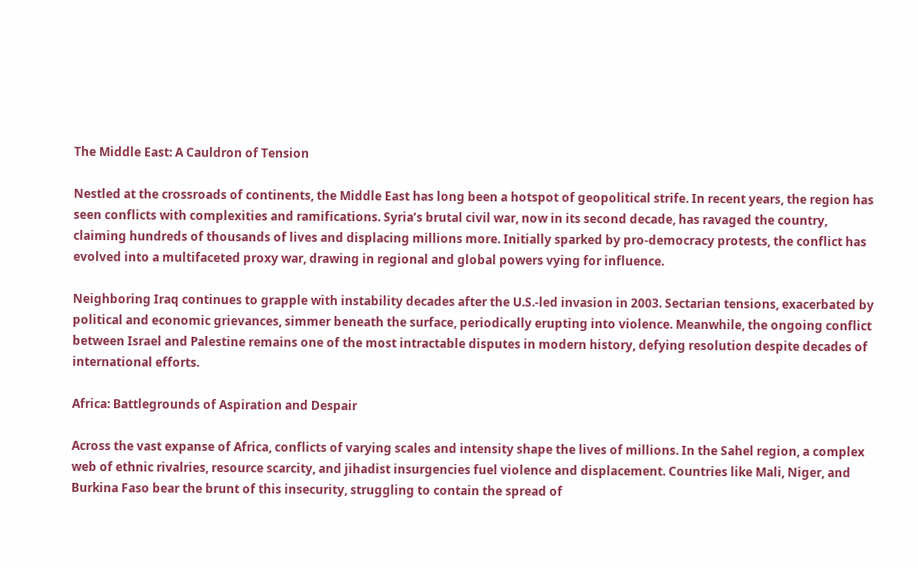The Middle East: A Cauldron of Tension

Nestled at the crossroads of continents, the Middle East has long been a hotspot of geopolitical strife. In recent years, the region has seen conflicts with complexities and ramifications. Syria’s brutal civil war, now in its second decade, has ravaged the country, claiming hundreds of thousands of lives and displacing millions more. Initially sparked by pro-democracy protests, the conflict has evolved into a multifaceted proxy war, drawing in regional and global powers vying for influence.

Neighboring Iraq continues to grapple with instability decades after the U.S.-led invasion in 2003. Sectarian tensions, exacerbated by political and economic grievances, simmer beneath the surface, periodically erupting into violence. Meanwhile, the ongoing conflict between Israel and Palestine remains one of the most intractable disputes in modern history, defying resolution despite decades of international efforts.

Africa: Battlegrounds of Aspiration and Despair

Across the vast expanse of Africa, conflicts of varying scales and intensity shape the lives of millions. In the Sahel region, a complex web of ethnic rivalries, resource scarcity, and jihadist insurgencies fuel violence and displacement. Countries like Mali, Niger, and Burkina Faso bear the brunt of this insecurity, struggling to contain the spread of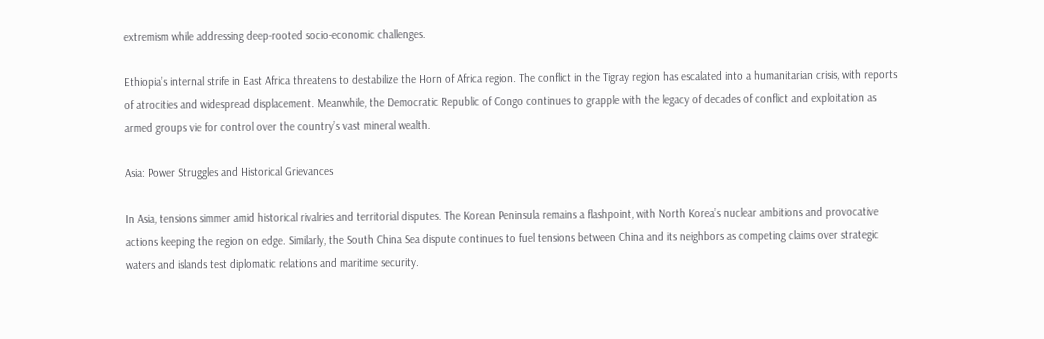extremism while addressing deep-rooted socio-economic challenges.

Ethiopia’s internal strife in East Africa threatens to destabilize the Horn of Africa region. The conflict in the Tigray region has escalated into a humanitarian crisis, with reports of atrocities and widespread displacement. Meanwhile, the Democratic Republic of Congo continues to grapple with the legacy of decades of conflict and exploitation as armed groups vie for control over the country’s vast mineral wealth.

Asia: Power Struggles and Historical Grievances

In Asia, tensions simmer amid historical rivalries and territorial disputes. The Korean Peninsula remains a flashpoint, with North Korea’s nuclear ambitions and provocative actions keeping the region on edge. Similarly, the South China Sea dispute continues to fuel tensions between China and its neighbors as competing claims over strategic waters and islands test diplomatic relations and maritime security.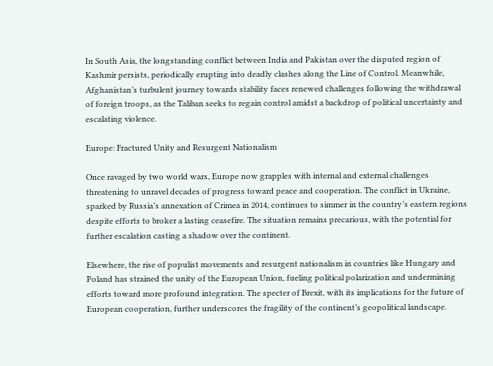In South Asia, the longstanding conflict between India and Pakistan over the disputed region of Kashmir persists, periodically erupting into deadly clashes along the Line of Control. Meanwhile, Afghanistan’s turbulent journey towards stability faces renewed challenges following the withdrawal of foreign troops, as the Taliban seeks to regain control amidst a backdrop of political uncertainty and escalating violence.

Europe: Fractured Unity and Resurgent Nationalism

Once ravaged by two world wars, Europe now grapples with internal and external challenges threatening to unravel decades of progress toward peace and cooperation. The conflict in Ukraine, sparked by Russia’s annexation of Crimea in 2014, continues to simmer in the country’s eastern regions despite efforts to broker a lasting ceasefire. The situation remains precarious, with the potential for further escalation casting a shadow over the continent.

Elsewhere, the rise of populist movements and resurgent nationalism in countries like Hungary and Poland has strained the unity of the European Union, fueling political polarization and undermining efforts toward more profound integration. The specter of Brexit, with its implications for the future of European cooperation, further underscores the fragility of the continent’s geopolitical landscape.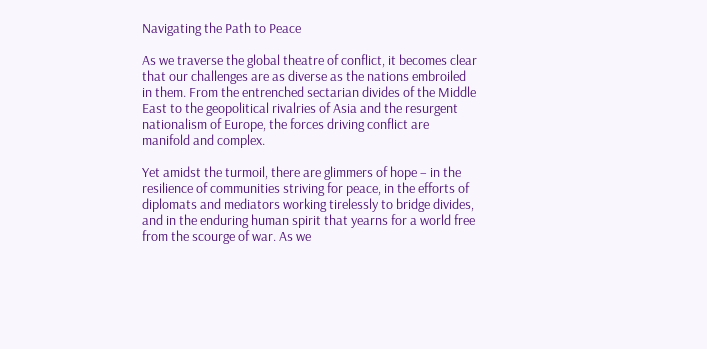Navigating the Path to Peace

As we traverse the global theatre of conflict, it becomes clear that our challenges are as diverse as the nations embroiled in them. From the entrenched sectarian divides of the Middle East to the geopolitical rivalries of Asia and the resurgent nationalism of Europe, the forces driving conflict are manifold and complex.

Yet amidst the turmoil, there are glimmers of hope – in the resilience of communities striving for peace, in the efforts of diplomats and mediators working tirelessly to bridge divides, and in the enduring human spirit that yearns for a world free from the scourge of war. As we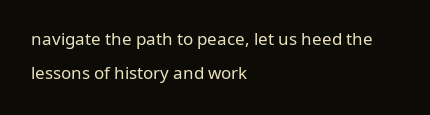navigate the path to peace, let us heed the lessons of history and work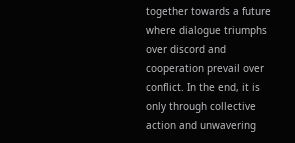together towards a future where dialogue triumphs over discord and cooperation prevail over conflict. In the end, it is only through collective action and unwavering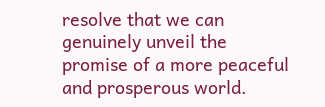resolve that we can genuinely unveil the promise of a more peaceful and prosperous world.